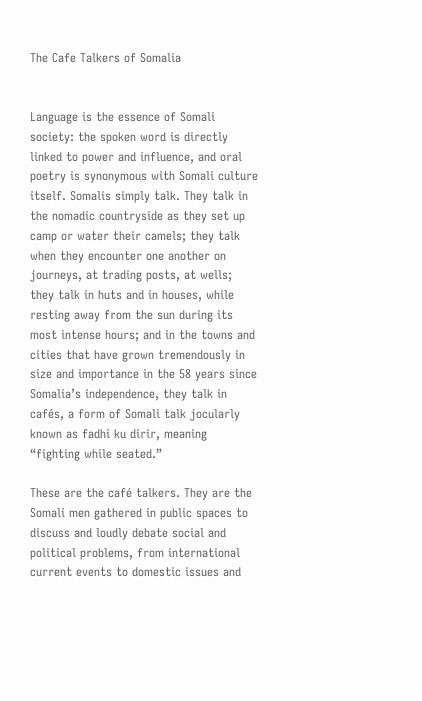The Cafe Talkers of Somalia


Language is the essence of Somali society: the spoken word is directly linked to power and influence, and oral poetry is synonymous with Somali culture itself. Somalis simply talk. They talk in the nomadic countryside as they set up camp or water their camels; they talk when they encounter one another on journeys, at trading posts, at wells; they talk in huts and in houses, while resting away from the sun during its most intense hours; and in the towns and cities that have grown tremendously in size and importance in the 58 years since Somalia’s independence, they talk in cafés, a form of Somali talk jocularly known as fadhi ku dirir, meaning “fighting while seated.”

These are the café talkers. They are the Somali men gathered in public spaces to discuss and loudly debate social and political problems, from international current events to domestic issues and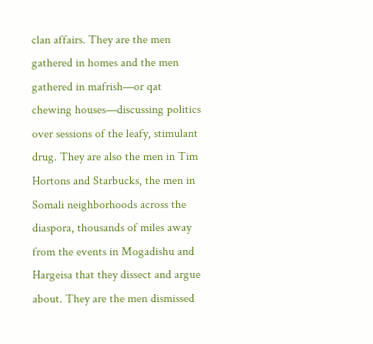clan affairs. They are the men gathered in homes and the men gathered in mafrish—or qat chewing houses—discussing politics over sessions of the leafy, stimulant drug. They are also the men in Tim Hortons and Starbucks, the men in Somali neighborhoods across the diaspora, thousands of miles away from the events in Mogadishu and Hargeisa that they dissect and argue about. They are the men dismissed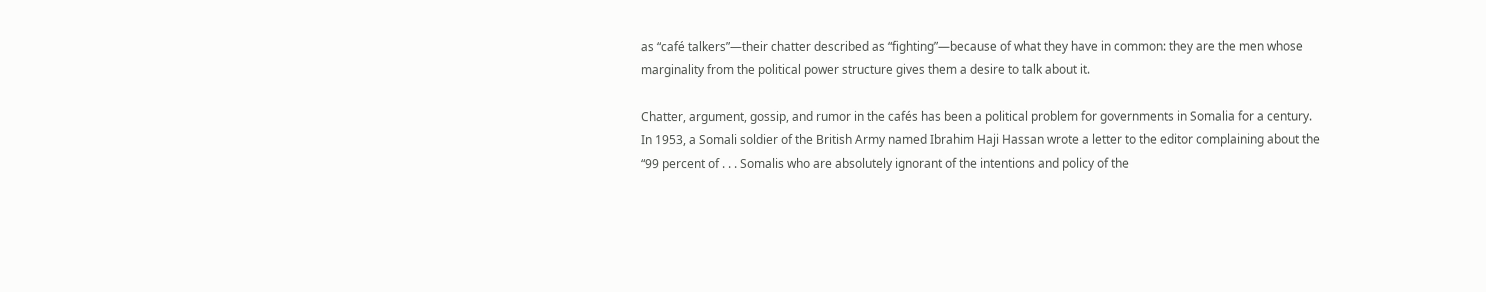as “café talkers”—their chatter described as “fighting”—because of what they have in common: they are the men whose marginality from the political power structure gives them a desire to talk about it.

Chatter, argument, gossip, and rumor in the cafés has been a political problem for governments in Somalia for a century. In 1953, a Somali soldier of the British Army named Ibrahim Haji Hassan wrote a letter to the editor complaining about the “99 percent of . . . Somalis who are absolutely ignorant of the intentions and policy of the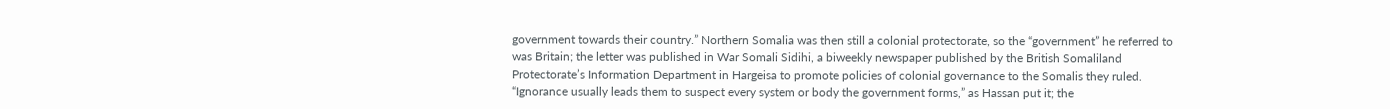government towards their country.” Northern Somalia was then still a colonial protectorate, so the “government” he referred to was Britain; the letter was published in War Somali Sidihi, a biweekly newspaper published by the British Somaliland Protectorate’s Information Department in Hargeisa to promote policies of colonial governance to the Somalis they ruled. “Ignorance usually leads them to suspect every system or body the government forms,” as Hassan put it; the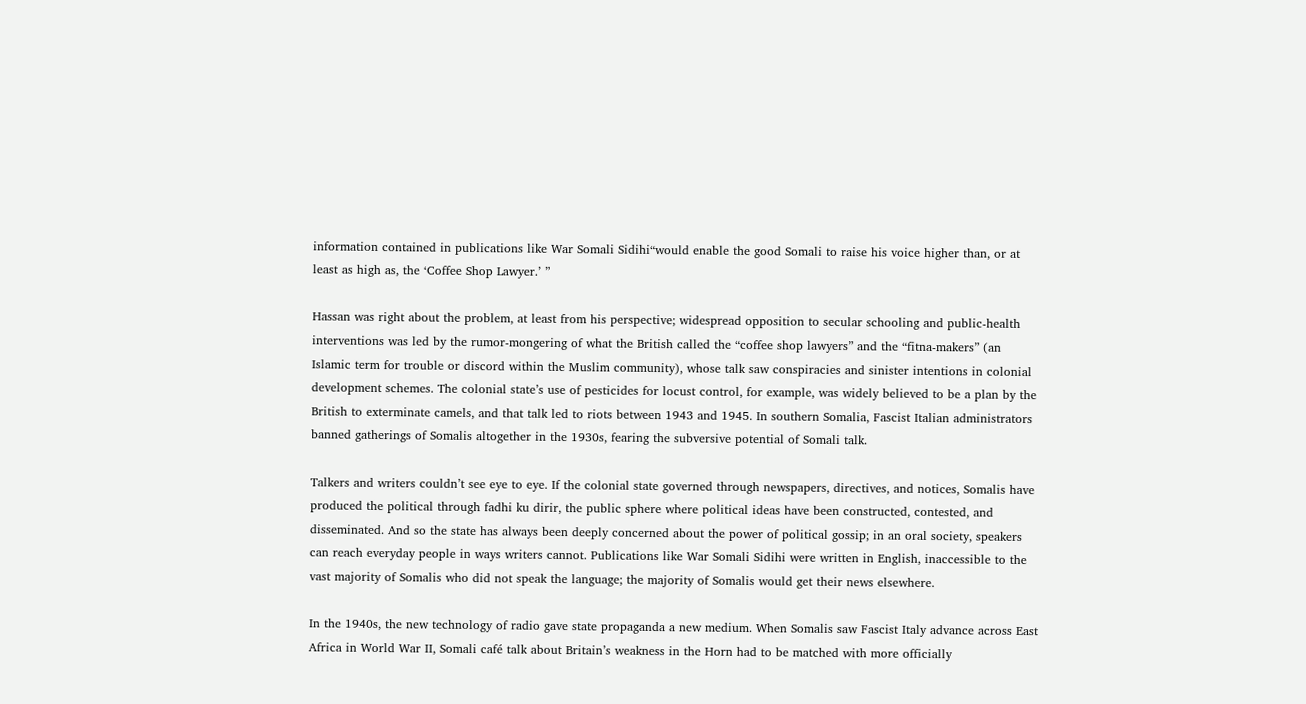information contained in publications like War Somali Sidihi“would enable the good Somali to raise his voice higher than, or at least as high as, the ‘Coffee Shop Lawyer.’ ”

Hassan was right about the problem, at least from his perspective; widespread opposition to secular schooling and public-health interventions was led by the rumor-mongering of what the British called the “coffee shop lawyers” and the “fitna-makers” (an Islamic term for trouble or discord within the Muslim community), whose talk saw conspiracies and sinister intentions in colonial development schemes. The colonial state’s use of pesticides for locust control, for example, was widely believed to be a plan by the British to exterminate camels, and that talk led to riots between 1943 and 1945. In southern Somalia, Fascist Italian administrators banned gatherings of Somalis altogether in the 1930s, fearing the subversive potential of Somali talk.

Talkers and writers couldn’t see eye to eye. If the colonial state governed through newspapers, directives, and notices, Somalis have produced the political through fadhi ku dirir, the public sphere where political ideas have been constructed, contested, and disseminated. And so the state has always been deeply concerned about the power of political gossip; in an oral society, speakers can reach everyday people in ways writers cannot. Publications like War Somali Sidihi were written in English, inaccessible to the vast majority of Somalis who did not speak the language; the majority of Somalis would get their news elsewhere.

In the 1940s, the new technology of radio gave state propaganda a new medium. When Somalis saw Fascist Italy advance across East Africa in World War II, Somali café talk about Britain’s weakness in the Horn had to be matched with more officially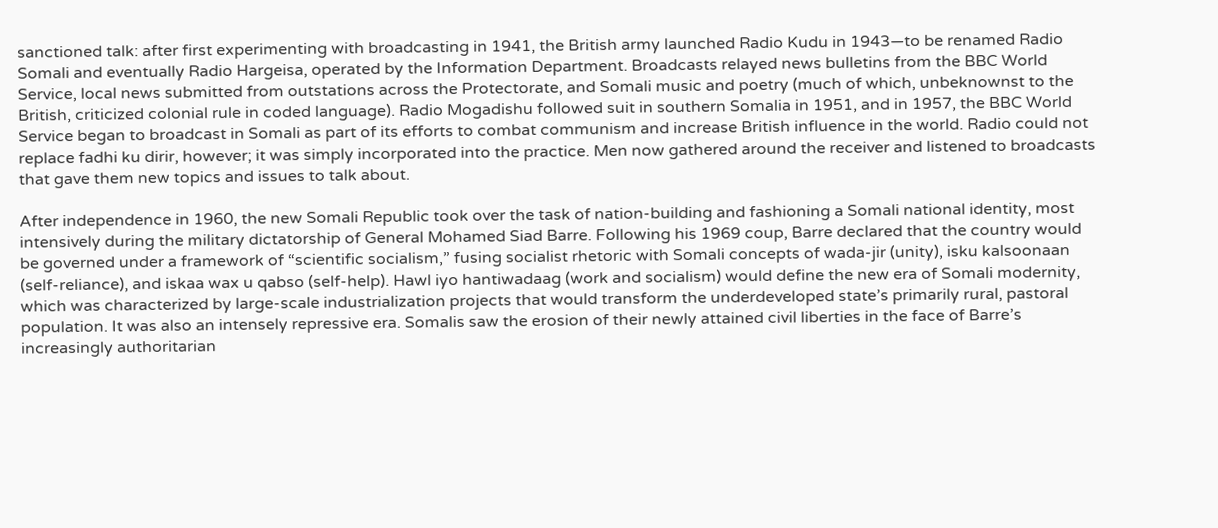sanctioned talk: after first experimenting with broadcasting in 1941, the British army launched Radio Kudu in 1943—to be renamed Radio Somali and eventually Radio Hargeisa, operated by the Information Department. Broadcasts relayed news bulletins from the BBC World Service, local news submitted from outstations across the Protectorate, and Somali music and poetry (much of which, unbeknownst to the British, criticized colonial rule in coded language). Radio Mogadishu followed suit in southern Somalia in 1951, and in 1957, the BBC World Service began to broadcast in Somali as part of its efforts to combat communism and increase British influence in the world. Radio could not replace fadhi ku dirir, however; it was simply incorporated into the practice. Men now gathered around the receiver and listened to broadcasts that gave them new topics and issues to talk about.

After independence in 1960, the new Somali Republic took over the task of nation-building and fashioning a Somali national identity, most intensively during the military dictatorship of General Mohamed Siad Barre. Following his 1969 coup, Barre declared that the country would be governed under a framework of “scientific socialism,” fusing socialist rhetoric with Somali concepts of wada-jir (unity), isku kalsoonaan (self-reliance), and iskaa wax u qabso (self-help). Hawl iyo hantiwadaag (work and socialism) would define the new era of Somali modernity, which was characterized by large-scale industrialization projects that would transform the underdeveloped state’s primarily rural, pastoral population. It was also an intensely repressive era. Somalis saw the erosion of their newly attained civil liberties in the face of Barre’s increasingly authoritarian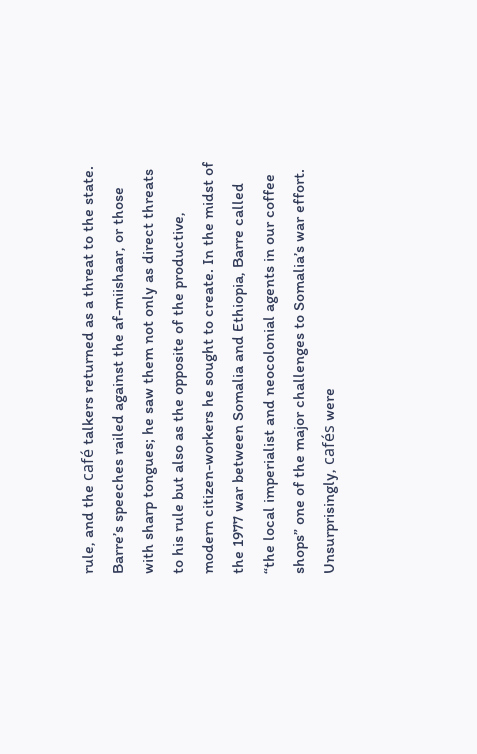rule, and the café talkers returned as a threat to the state. Barre’s speeches railed against the af-miishaar, or those with sharp tongues; he saw them not only as direct threats to his rule but also as the opposite of the productive, modern citizen-workers he sought to create. In the midst of the 1977 war between Somalia and Ethiopia, Barre called “the local imperialist and neocolonial agents in our coffee shops” one of the major challenges to Somalia’s war effort. Unsurprisingly, cafés were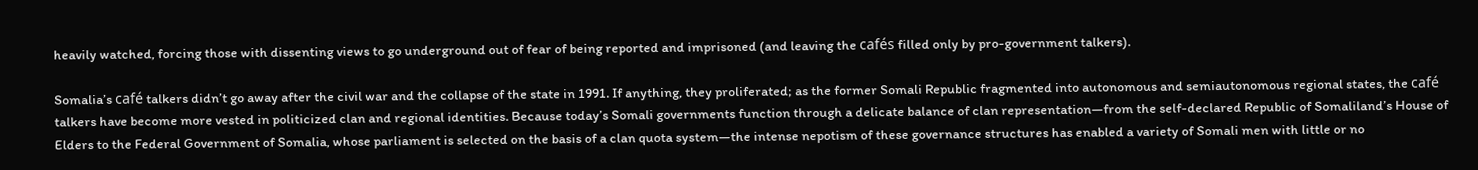heavily watched, forcing those with dissenting views to go underground out of fear of being reported and imprisoned (and leaving the cafés filled only by pro-government talkers).

Somalia’s café talkers didn’t go away after the civil war and the collapse of the state in 1991. If anything, they proliferated; as the former Somali Republic fragmented into autonomous and semiautonomous regional states, the café talkers have become more vested in politicized clan and regional identities. Because today’s Somali governments function through a delicate balance of clan representation—from the self-declared Republic of Somaliland’s House of Elders to the Federal Government of Somalia, whose parliament is selected on the basis of a clan quota system—the intense nepotism of these governance structures has enabled a variety of Somali men with little or no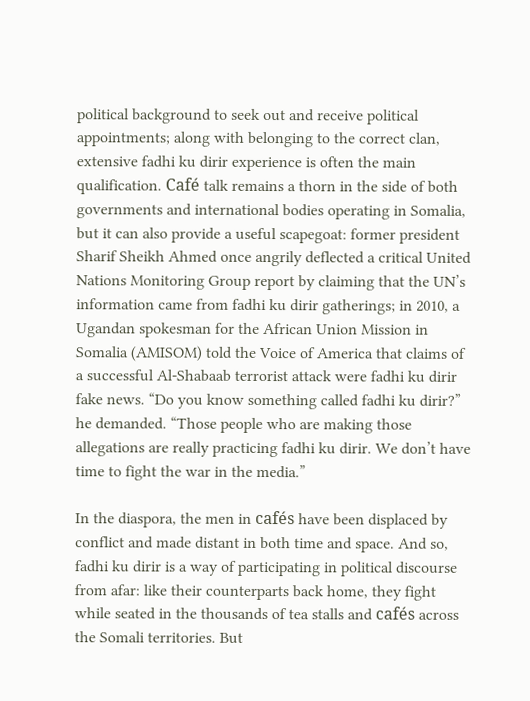political background to seek out and receive political appointments; along with belonging to the correct clan, extensive fadhi ku dirir experience is often the main qualification. Café talk remains a thorn in the side of both governments and international bodies operating in Somalia, but it can also provide a useful scapegoat: former president Sharif Sheikh Ahmed once angrily deflected a critical United Nations Monitoring Group report by claiming that the UN’s information came from fadhi ku dirir gatherings; in 2010, a Ugandan spokesman for the African Union Mission in Somalia (AMISOM) told the Voice of America that claims of a successful Al-Shabaab terrorist attack were fadhi ku dirir fake news. “Do you know something called fadhi ku dirir?” he demanded. “Those people who are making those allegations are really practicing fadhi ku dirir. We don’t have time to fight the war in the media.”

In the diaspora, the men in cafés have been displaced by conflict and made distant in both time and space. And so, fadhi ku dirir is a way of participating in political discourse from afar: like their counterparts back home, they fight while seated in the thousands of tea stalls and cafés across the Somali territories. But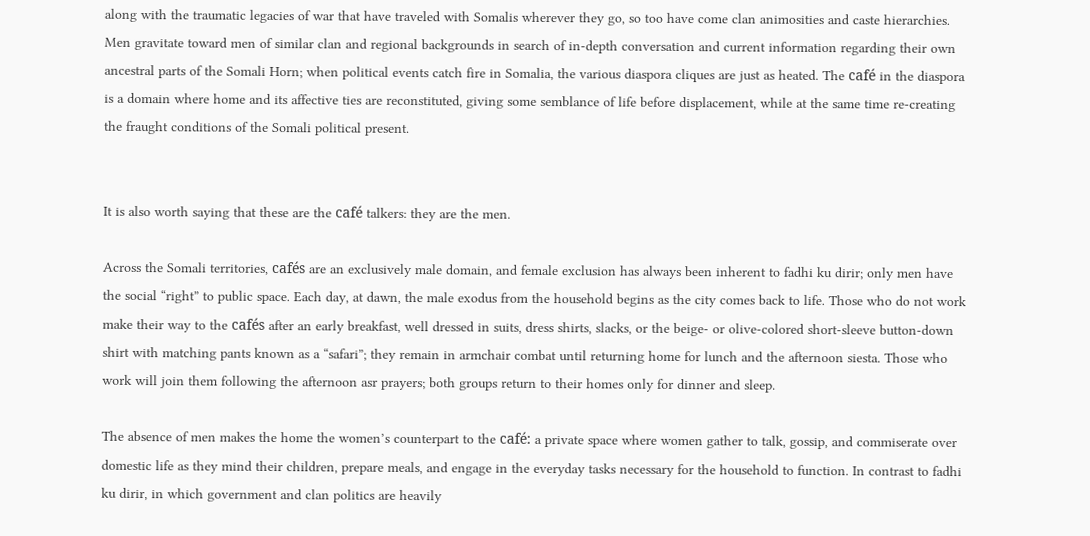along with the traumatic legacies of war that have traveled with Somalis wherever they go, so too have come clan animosities and caste hierarchies. Men gravitate toward men of similar clan and regional backgrounds in search of in-depth conversation and current information regarding their own ancestral parts of the Somali Horn; when political events catch fire in Somalia, the various diaspora cliques are just as heated. The café in the diaspora is a domain where home and its affective ties are reconstituted, giving some semblance of life before displacement, while at the same time re-creating the fraught conditions of the Somali political present.


It is also worth saying that these are the café talkers: they are the men.

Across the Somali territories, cafés are an exclusively male domain, and female exclusion has always been inherent to fadhi ku dirir; only men have the social “right” to public space. Each day, at dawn, the male exodus from the household begins as the city comes back to life. Those who do not work make their way to the cafés after an early breakfast, well dressed in suits, dress shirts, slacks, or the beige- or olive-colored short-sleeve button-down shirt with matching pants known as a “safari”; they remain in armchair combat until returning home for lunch and the afternoon siesta. Those who work will join them following the afternoon asr prayers; both groups return to their homes only for dinner and sleep.

The absence of men makes the home the women’s counterpart to the café: a private space where women gather to talk, gossip, and commiserate over domestic life as they mind their children, prepare meals, and engage in the everyday tasks necessary for the household to function. In contrast to fadhi ku dirir, in which government and clan politics are heavily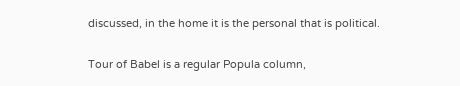discussed, in the home it is the personal that is political.

Tour of Babel is a regular Popula column,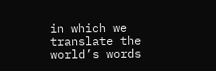in which we translate the world’s words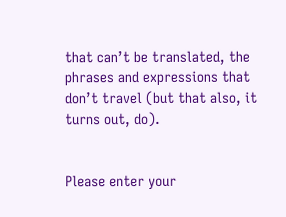that can’t be translated, the phrases and expressions that don’t travel (but that also, it turns out, do).


Please enter your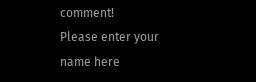comment!
Please enter your name here